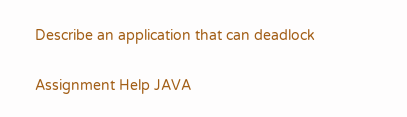Describe an application that can deadlock

Assignment Help JAVA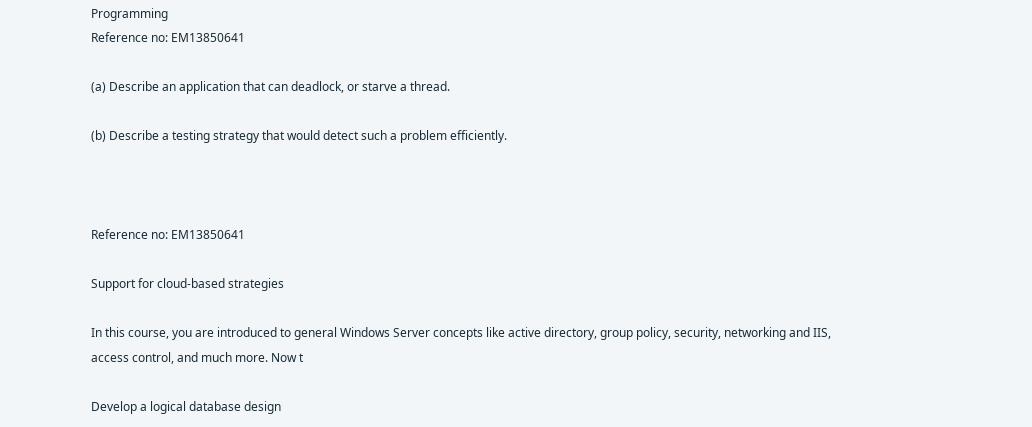Programming
Reference no: EM13850641

(a) Describe an application that can deadlock, or starve a thread.

(b) Describe a testing strategy that would detect such a problem efficiently.



Reference no: EM13850641

Support for cloud-based strategies

In this course, you are introduced to general Windows Server concepts like active directory, group policy, security, networking and IIS, access control, and much more. Now t

Develop a logical database design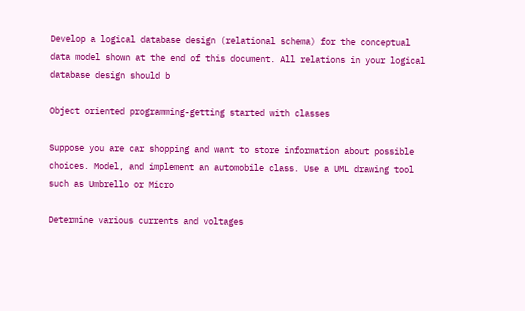Develop a logical database design (relational schema) for the conceptual data model shown at the end of this document. All relations in your logical database design should b

Object oriented programming-getting started with classes

Suppose you are car shopping and want to store information about possible choices. Model, and implement an automobile class. Use a UML drawing tool such as Umbrello or Micro

Determine various currents and voltages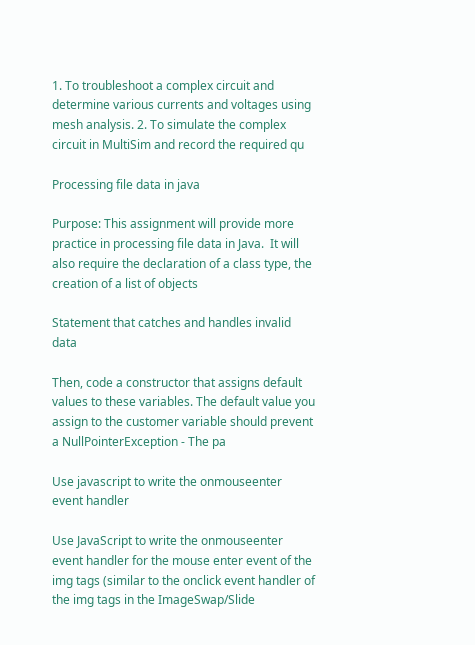1. To troubleshoot a complex circuit and determine various currents and voltages using mesh analysis. 2. To simulate the complex circuit in MultiSim and record the required qu

Processing file data in java

Purpose: This assignment will provide more practice in processing file data in Java.  It will also require the declaration of a class type, the creation of a list of objects

Statement that catches and handles invalid data

Then, code a constructor that assigns default values to these variables. The default value you assign to the customer variable should prevent a NullPointerException - The pa

Use javascript to write the onmouseenter event handler

Use JavaScript to write the onmouseenter event handler for the mouse enter event of the img tags (similar to the onclick event handler of the img tags in the ImageSwap/Slide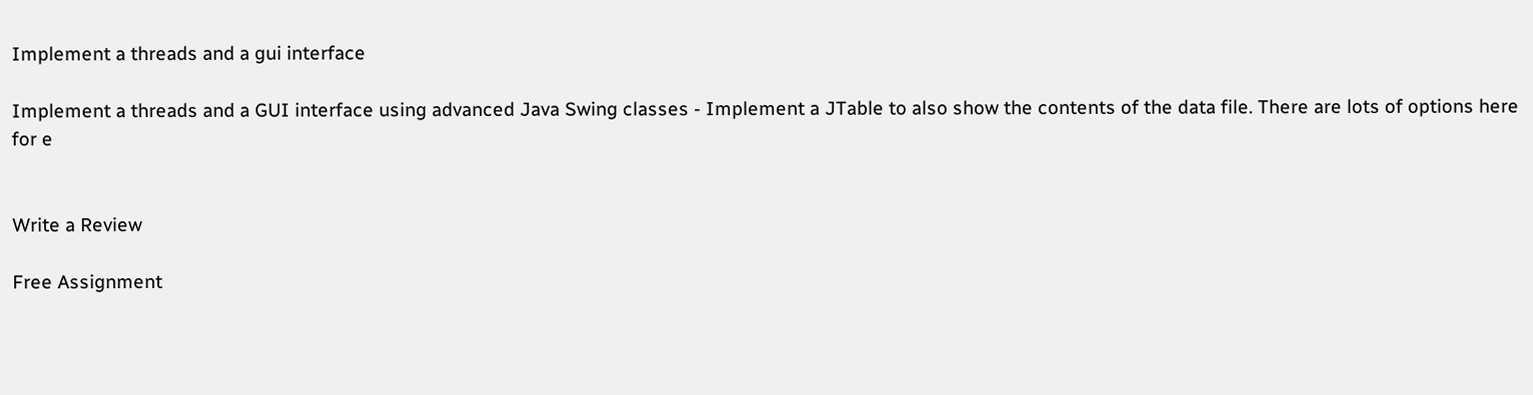Implement a threads and a gui interface

Implement a threads and a GUI interface using advanced Java Swing classes - Implement a JTable to also show the contents of the data file. There are lots of options here for e


Write a Review

Free Assignment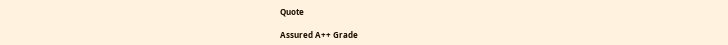Quote

Assured A++ Grade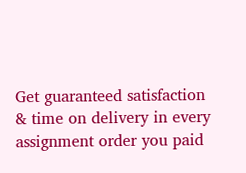Get guaranteed satisfaction & time on delivery in every assignment order you paid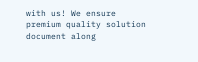with us! We ensure premium quality solution document along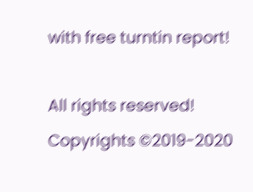with free turntin report!

All rights reserved! Copyrights ©2019-2020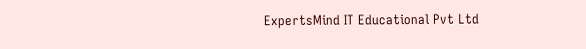ExpertsMind IT Educational Pvt Ltd